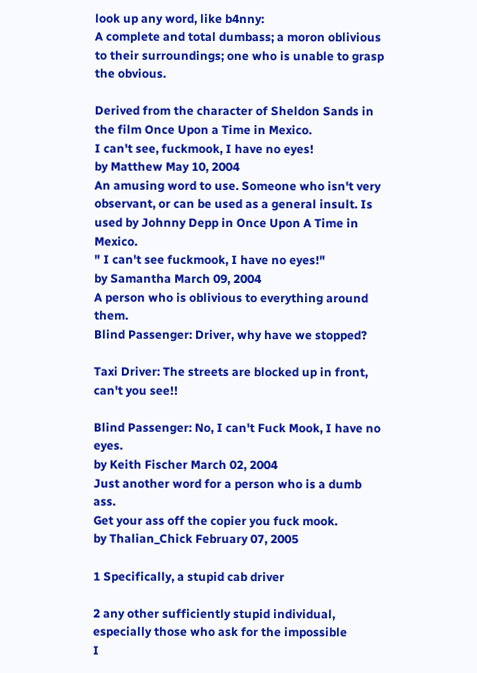look up any word, like b4nny:
A complete and total dumbass; a moron oblivious to their surroundings; one who is unable to grasp the obvious.

Derived from the character of Sheldon Sands in the film Once Upon a Time in Mexico.
I can't see, fuckmook, I have no eyes!
by Matthew May 10, 2004
An amusing word to use. Someone who isn't very observant, or can be used as a general insult. Is used by Johnny Depp in Once Upon A Time in Mexico.
" I can't see fuckmook, I have no eyes!"
by Samantha March 09, 2004
A person who is oblivious to everything around them.
Blind Passenger: Driver, why have we stopped?

Taxi Driver: The streets are blocked up in front, can't you see!!

Blind Passenger: No, I can't Fuck Mook, I have no eyes.
by Keith Fischer March 02, 2004
Just another word for a person who is a dumb ass.
Get your ass off the copier you fuck mook.
by Thalian_Chick February 07, 2005

1 Specifically, a stupid cab driver

2 any other sufficiently stupid individual, especially those who ask for the impossible
I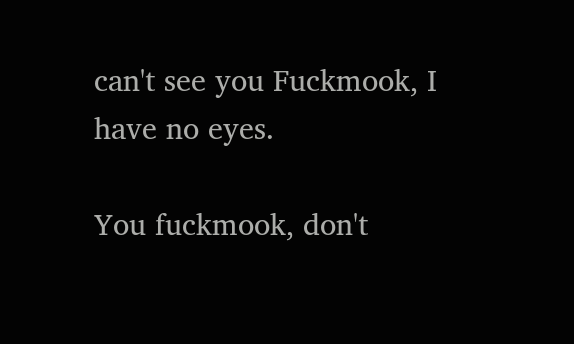can't see you Fuckmook, I have no eyes.

You fuckmook, don't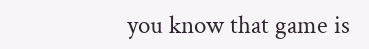you know that game is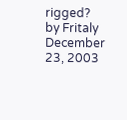rigged?
by Fritaly December 23, 2003